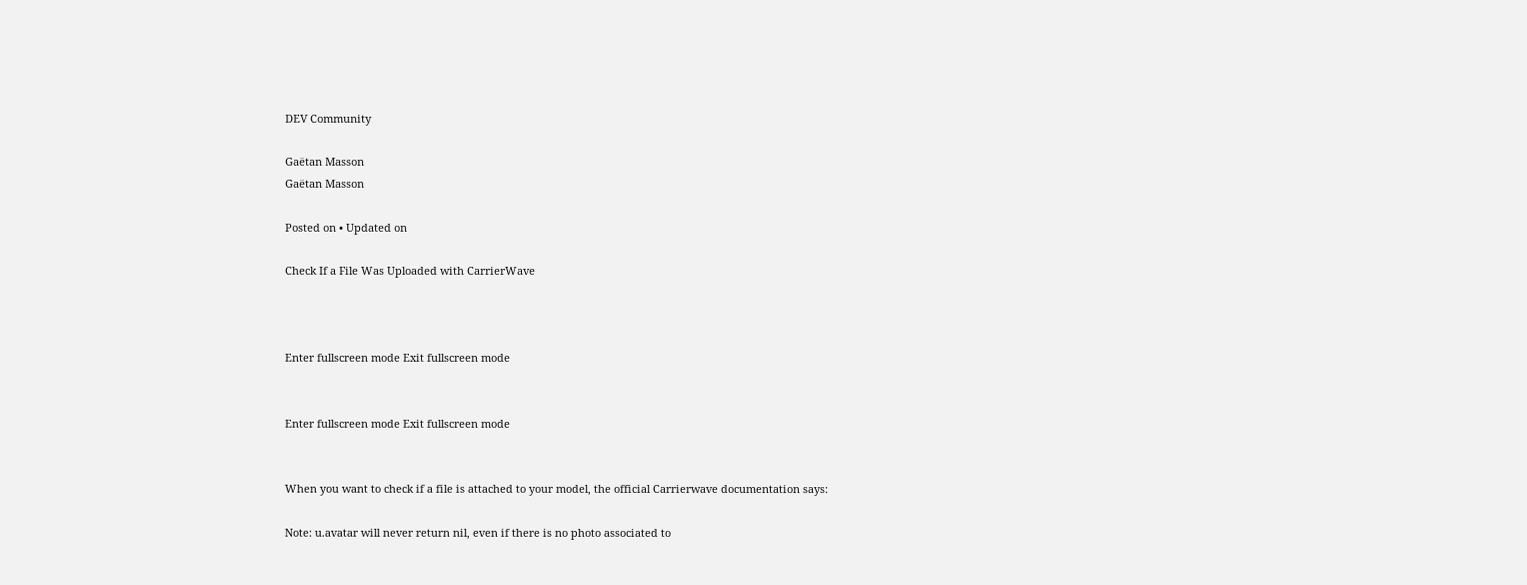DEV Community

Gaëtan Masson
Gaëtan Masson

Posted on • Updated on

Check If a File Was Uploaded with CarrierWave



Enter fullscreen mode Exit fullscreen mode


Enter fullscreen mode Exit fullscreen mode


When you want to check if a file is attached to your model, the official Carrierwave documentation says:

Note: u.avatar will never return nil, even if there is no photo associated to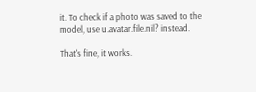it. To check if a photo was saved to the model, use u.avatar.file.nil? instead.

That's fine, it works.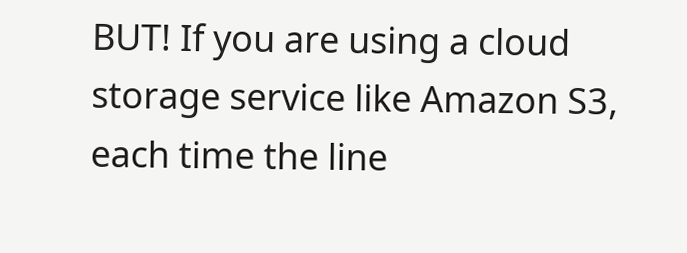BUT! If you are using a cloud storage service like Amazon S3, each time the line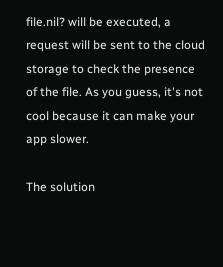file.nil? will be executed, a request will be sent to the cloud storage to check the presence of the file. As you guess, it's not cool because it can make your app slower.

The solution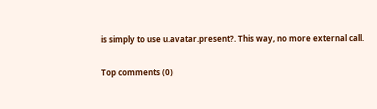is simply to use u.avatar.present?. This way, no more external call.

Top comments (0)